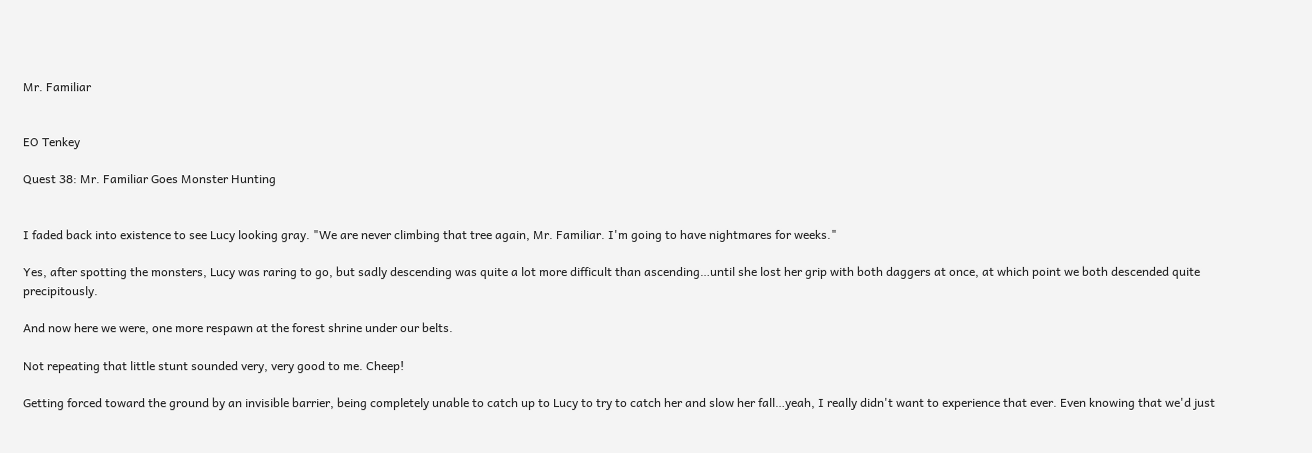Mr. Familiar


EO Tenkey

Quest 38: Mr. Familiar Goes Monster Hunting


I faded back into existence to see Lucy looking gray. "We are never climbing that tree again, Mr. Familiar. I'm going to have nightmares for weeks."

Yes, after spotting the monsters, Lucy was raring to go, but sadly descending was quite a lot more difficult than ascending…until she lost her grip with both daggers at once, at which point we both descended quite precipitously.

And now here we were, one more respawn at the forest shrine under our belts.

Not repeating that little stunt sounded very, very good to me. Cheep!

Getting forced toward the ground by an invisible barrier, being completely unable to catch up to Lucy to try to catch her and slow her fall…yeah, I really didn't want to experience that ever. Even knowing that we'd just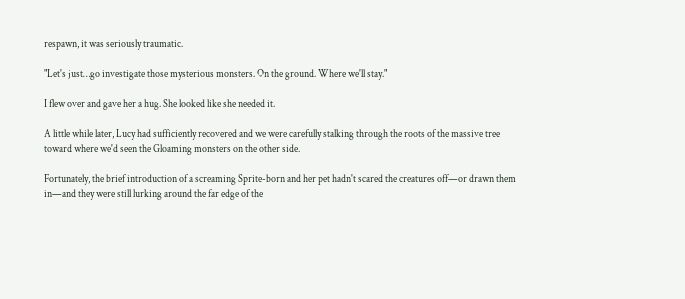respawn, it was seriously traumatic.

"Let's just…go investigate those mysterious monsters. On the ground. Where we'll stay."

I flew over and gave her a hug. She looked like she needed it.

A little while later, Lucy had sufficiently recovered and we were carefully stalking through the roots of the massive tree toward where we'd seen the Gloaming monsters on the other side.

Fortunately, the brief introduction of a screaming Sprite-born and her pet hadn't scared the creatures off—or drawn them in—and they were still lurking around the far edge of the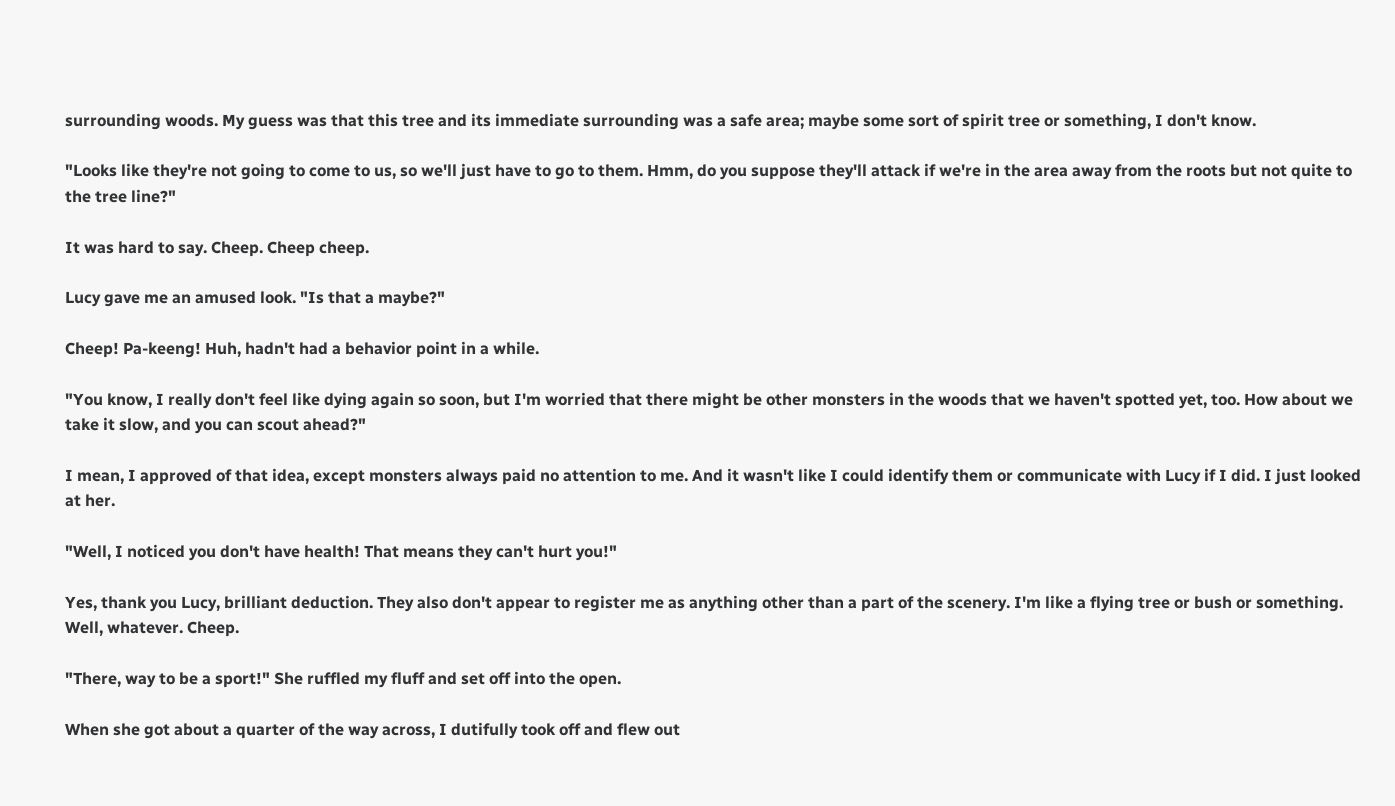surrounding woods. My guess was that this tree and its immediate surrounding was a safe area; maybe some sort of spirit tree or something, I don't know.

"Looks like they're not going to come to us, so we'll just have to go to them. Hmm, do you suppose they'll attack if we're in the area away from the roots but not quite to the tree line?"

It was hard to say. Cheep. Cheep cheep.

Lucy gave me an amused look. "Is that a maybe?"

Cheep! Pa-keeng! Huh, hadn't had a behavior point in a while.

"You know, I really don't feel like dying again so soon, but I'm worried that there might be other monsters in the woods that we haven't spotted yet, too. How about we take it slow, and you can scout ahead?"

I mean, I approved of that idea, except monsters always paid no attention to me. And it wasn't like I could identify them or communicate with Lucy if I did. I just looked at her.

"Well, I noticed you don't have health! That means they can't hurt you!"

Yes, thank you Lucy, brilliant deduction. They also don't appear to register me as anything other than a part of the scenery. I'm like a flying tree or bush or something. Well, whatever. Cheep.

"There, way to be a sport!" She ruffled my fluff and set off into the open.

When she got about a quarter of the way across, I dutifully took off and flew out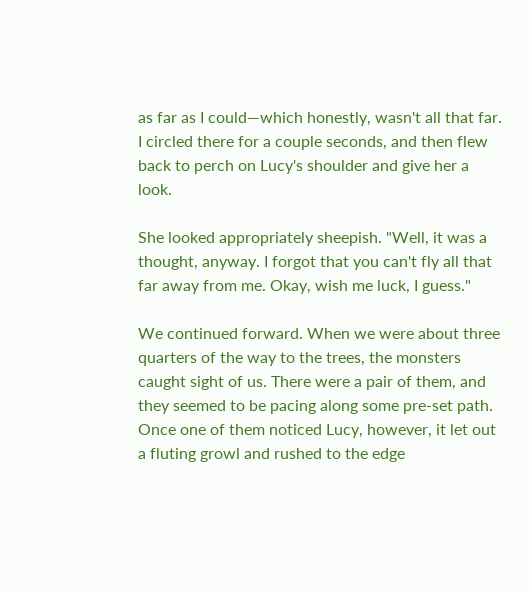as far as I could—which honestly, wasn't all that far. I circled there for a couple seconds, and then flew back to perch on Lucy's shoulder and give her a look.

She looked appropriately sheepish. "Well, it was a thought, anyway. I forgot that you can't fly all that far away from me. Okay, wish me luck, I guess."

We continued forward. When we were about three quarters of the way to the trees, the monsters caught sight of us. There were a pair of them, and they seemed to be pacing along some pre-set path. Once one of them noticed Lucy, however, it let out a fluting growl and rushed to the edge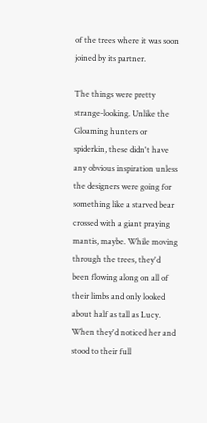of the trees where it was soon joined by its partner.

The things were pretty strange-looking. Unlike the Gloaming hunters or spiderkin, these didn't have any obvious inspiration unless the designers were going for something like a starved bear crossed with a giant praying mantis, maybe. While moving through the trees, they'd been flowing along on all of their limbs and only looked about half as tall as Lucy. When they'd noticed her and stood to their full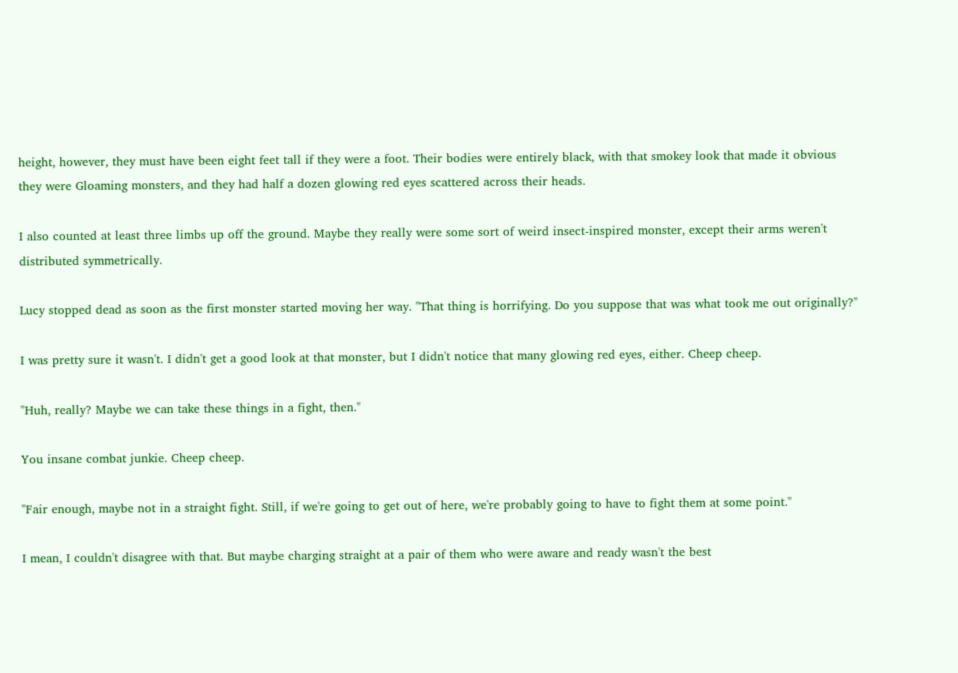height, however, they must have been eight feet tall if they were a foot. Their bodies were entirely black, with that smokey look that made it obvious they were Gloaming monsters, and they had half a dozen glowing red eyes scattered across their heads.

I also counted at least three limbs up off the ground. Maybe they really were some sort of weird insect-inspired monster, except their arms weren't distributed symmetrically.

Lucy stopped dead as soon as the first monster started moving her way. "That thing is horrifying. Do you suppose that was what took me out originally?"

I was pretty sure it wasn't. I didn't get a good look at that monster, but I didn't notice that many glowing red eyes, either. Cheep cheep.

"Huh, really? Maybe we can take these things in a fight, then."

You insane combat junkie. Cheep cheep.

"Fair enough, maybe not in a straight fight. Still, if we're going to get out of here, we're probably going to have to fight them at some point."

I mean, I couldn't disagree with that. But maybe charging straight at a pair of them who were aware and ready wasn't the best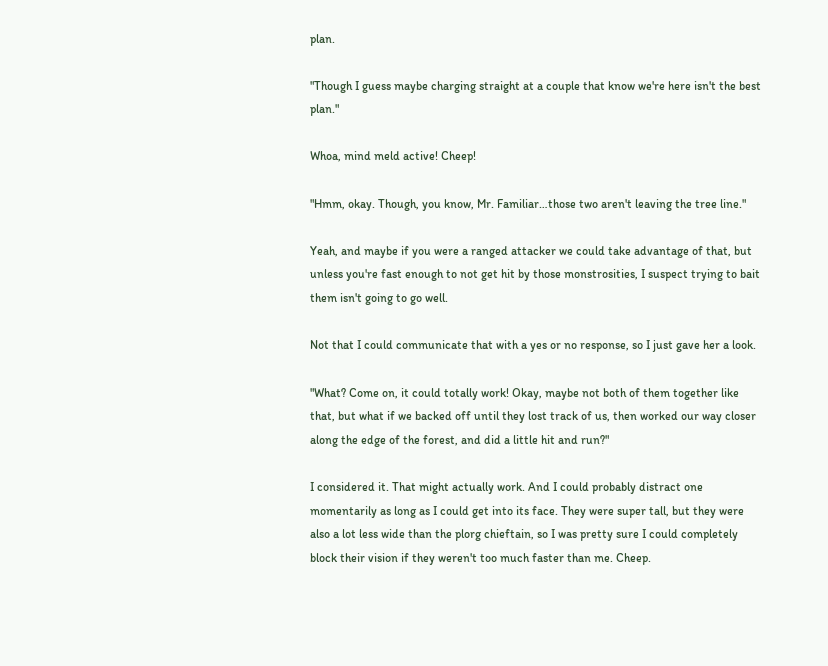plan.

"Though I guess maybe charging straight at a couple that know we're here isn't the best plan."

Whoa, mind meld active! Cheep!

"Hmm, okay. Though, you know, Mr. Familiar…those two aren't leaving the tree line."

Yeah, and maybe if you were a ranged attacker we could take advantage of that, but unless you're fast enough to not get hit by those monstrosities, I suspect trying to bait them isn't going to go well.

Not that I could communicate that with a yes or no response, so I just gave her a look.

"What? Come on, it could totally work! Okay, maybe not both of them together like that, but what if we backed off until they lost track of us, then worked our way closer along the edge of the forest, and did a little hit and run?"

I considered it. That might actually work. And I could probably distract one momentarily as long as I could get into its face. They were super tall, but they were also a lot less wide than the plorg chieftain, so I was pretty sure I could completely block their vision if they weren't too much faster than me. Cheep.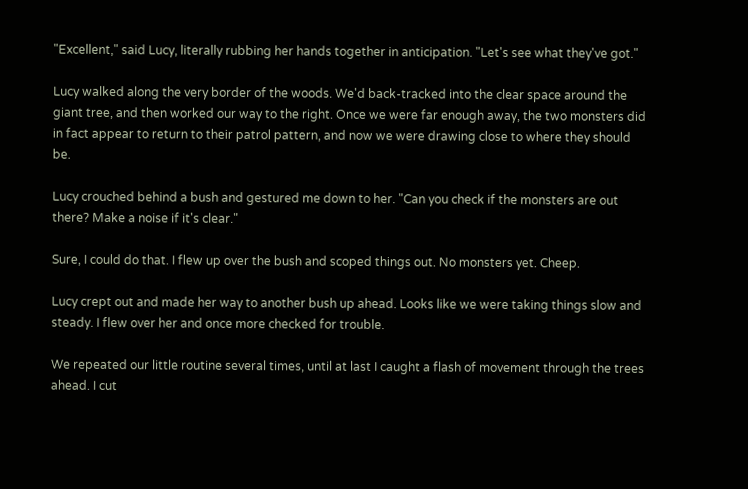"Excellent," said Lucy, literally rubbing her hands together in anticipation. "Let's see what they've got."

Lucy walked along the very border of the woods. We'd back-tracked into the clear space around the giant tree, and then worked our way to the right. Once we were far enough away, the two monsters did in fact appear to return to their patrol pattern, and now we were drawing close to where they should be.

Lucy crouched behind a bush and gestured me down to her. "Can you check if the monsters are out there? Make a noise if it's clear."

Sure, I could do that. I flew up over the bush and scoped things out. No monsters yet. Cheep.

Lucy crept out and made her way to another bush up ahead. Looks like we were taking things slow and steady. I flew over her and once more checked for trouble.

We repeated our little routine several times, until at last I caught a flash of movement through the trees ahead. I cut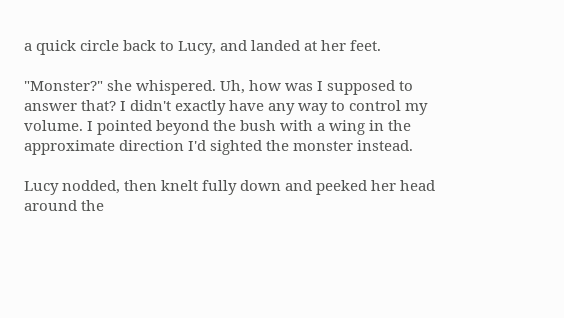a quick circle back to Lucy, and landed at her feet.

"Monster?" she whispered. Uh, how was I supposed to answer that? I didn't exactly have any way to control my volume. I pointed beyond the bush with a wing in the approximate direction I'd sighted the monster instead.

Lucy nodded, then knelt fully down and peeked her head around the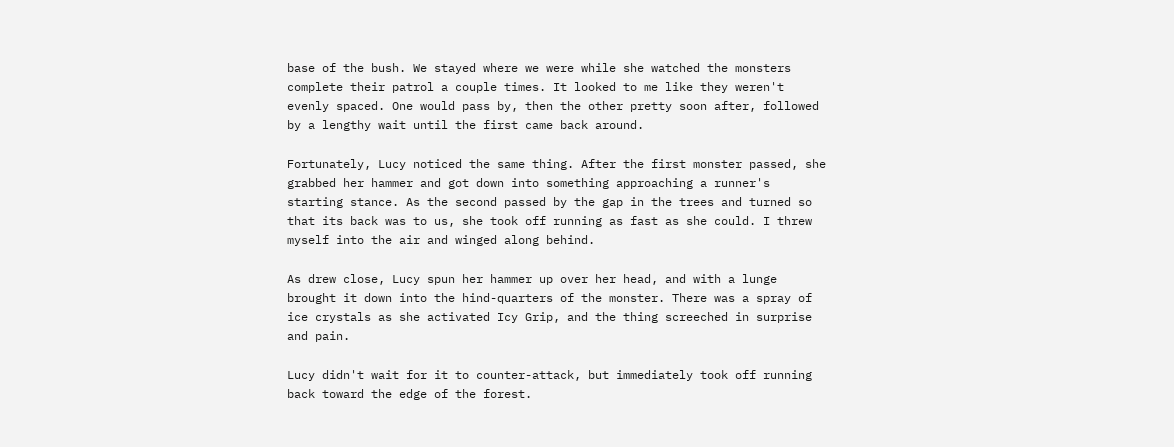base of the bush. We stayed where we were while she watched the monsters complete their patrol a couple times. It looked to me like they weren't evenly spaced. One would pass by, then the other pretty soon after, followed by a lengthy wait until the first came back around.

Fortunately, Lucy noticed the same thing. After the first monster passed, she grabbed her hammer and got down into something approaching a runner's starting stance. As the second passed by the gap in the trees and turned so that its back was to us, she took off running as fast as she could. I threw myself into the air and winged along behind.

As drew close, Lucy spun her hammer up over her head, and with a lunge brought it down into the hind-quarters of the monster. There was a spray of ice crystals as she activated Icy Grip, and the thing screeched in surprise and pain.

Lucy didn't wait for it to counter-attack, but immediately took off running back toward the edge of the forest.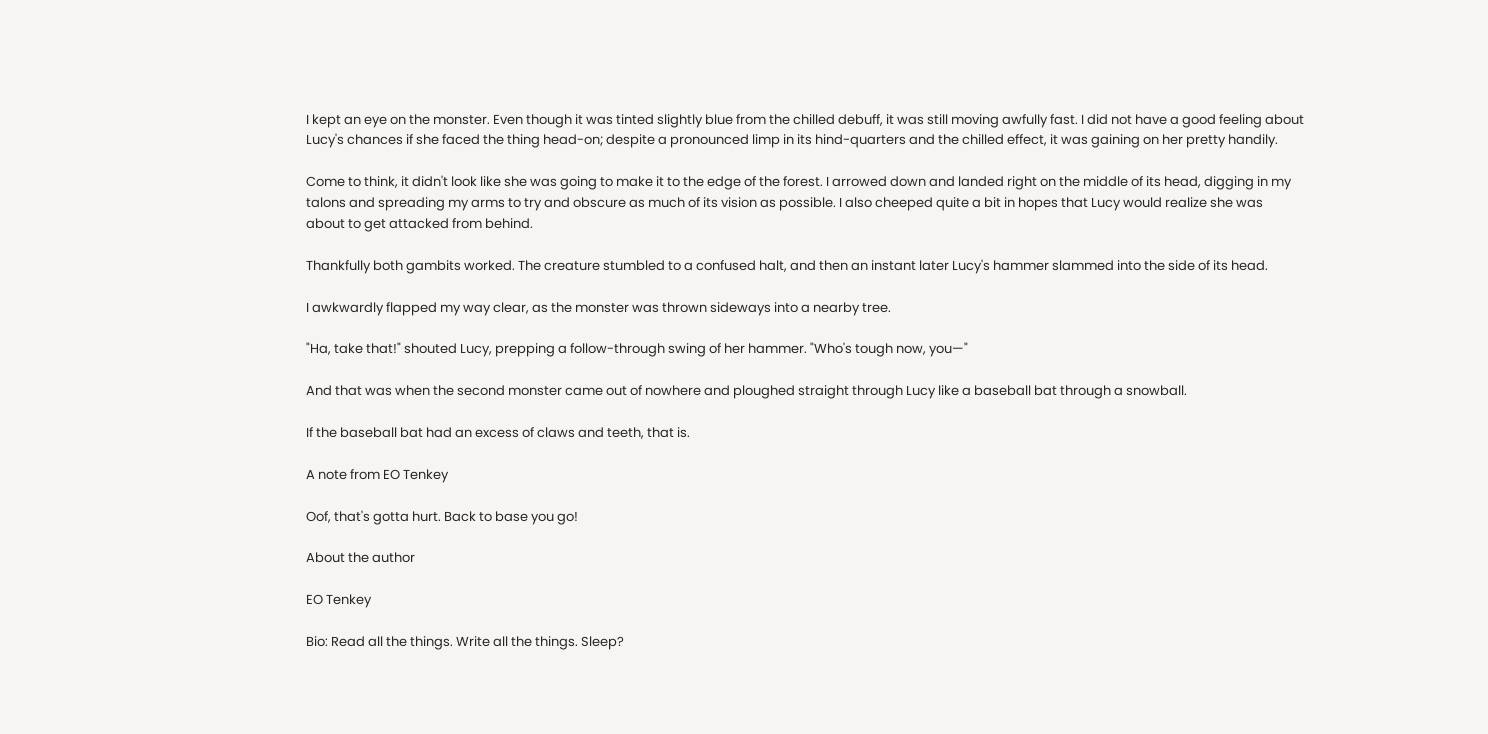I kept an eye on the monster. Even though it was tinted slightly blue from the chilled debuff, it was still moving awfully fast. I did not have a good feeling about Lucy's chances if she faced the thing head-on; despite a pronounced limp in its hind-quarters and the chilled effect, it was gaining on her pretty handily.

Come to think, it didn't look like she was going to make it to the edge of the forest. I arrowed down and landed right on the middle of its head, digging in my talons and spreading my arms to try and obscure as much of its vision as possible. I also cheeped quite a bit in hopes that Lucy would realize she was about to get attacked from behind.

Thankfully both gambits worked. The creature stumbled to a confused halt, and then an instant later Lucy's hammer slammed into the side of its head.

I awkwardly flapped my way clear, as the monster was thrown sideways into a nearby tree.

"Ha, take that!" shouted Lucy, prepping a follow-through swing of her hammer. "Who's tough now, you—"

And that was when the second monster came out of nowhere and ploughed straight through Lucy like a baseball bat through a snowball.

If the baseball bat had an excess of claws and teeth, that is.

A note from EO Tenkey

Oof, that's gotta hurt. Back to base you go!

About the author

EO Tenkey

Bio: Read all the things. Write all the things. Sleep?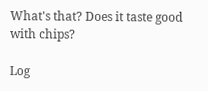What's that? Does it taste good with chips?

Log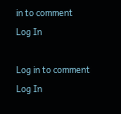in to comment
Log In

Log in to comment
Log In